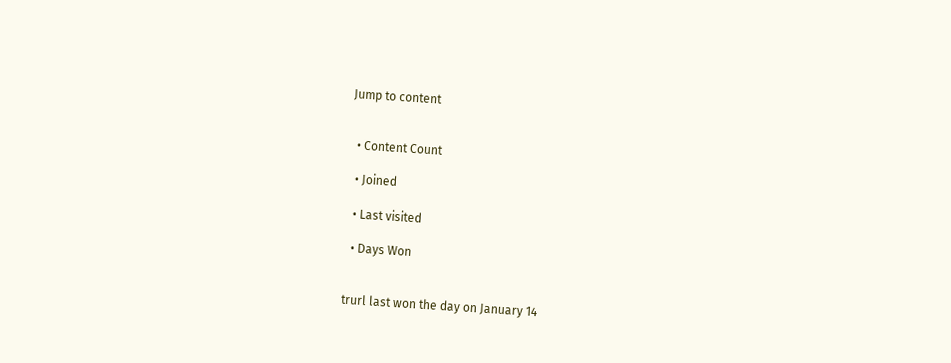Jump to content


  • Content Count

  • Joined

  • Last visited

  • Days Won


trurl last won the day on January 14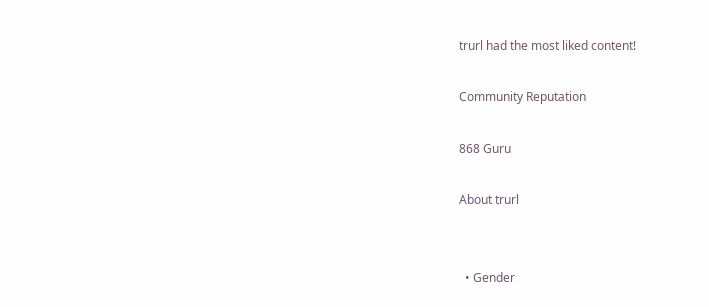trurl had the most liked content!

Community Reputation

868 Guru

About trurl


  • Gender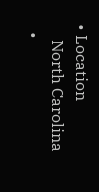• Location
    North Carolina
  •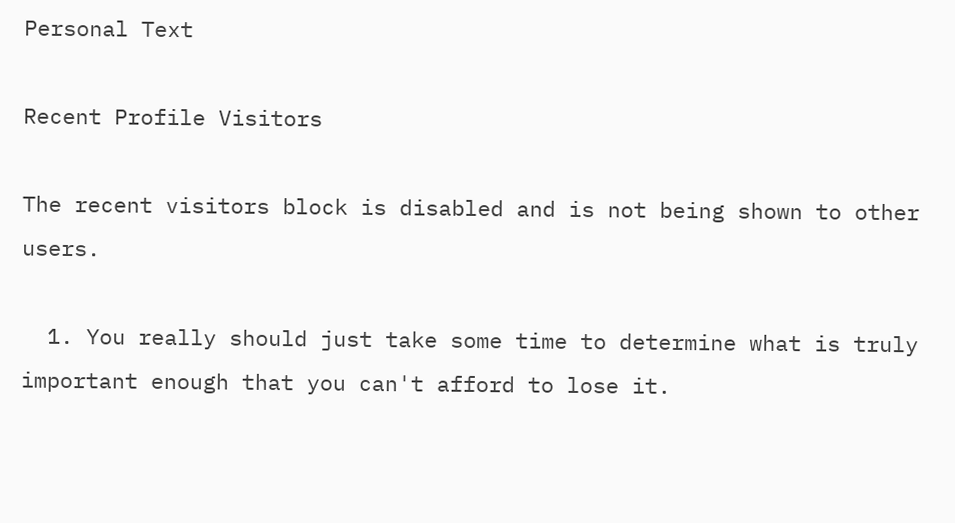Personal Text

Recent Profile Visitors

The recent visitors block is disabled and is not being shown to other users.

  1. You really should just take some time to determine what is truly important enough that you can't afford to lose it.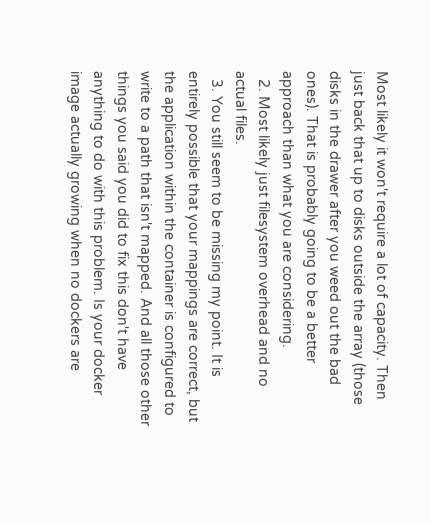Most likely it won't require a lot of capacity. Then just back that up to disks outside the array (those disks in the drawer after you weed out the bad ones). That is probably going to be a better approach than what you are considering.
  2. Most likely just filesystem overhead and no actual files.
  3. You still seem to be missing my point. It is entirely possible that your mappings are correct, but the application within the container is configured to write to a path that isn't mapped. And all those other things you said you did to fix this don't have anything to do with this problem. Is your docker image actually growing when no dockers are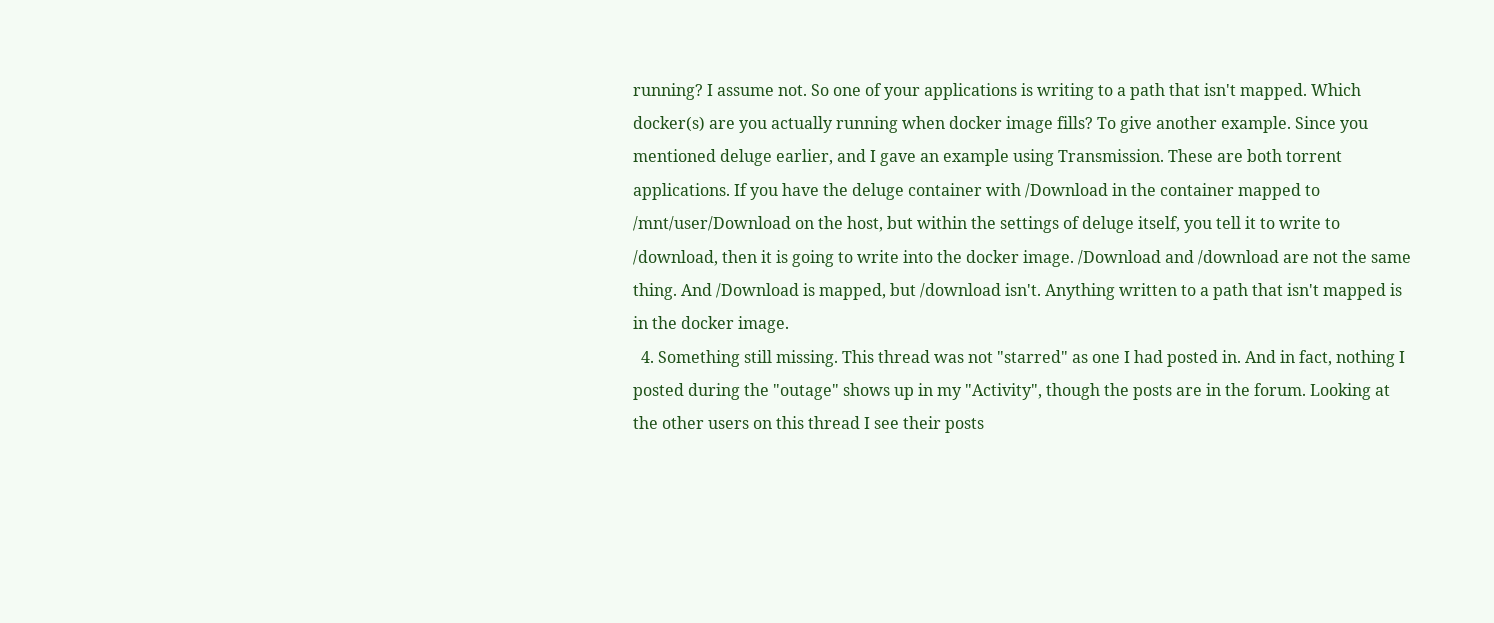running? I assume not. So one of your applications is writing to a path that isn't mapped. Which docker(s) are you actually running when docker image fills? To give another example. Since you mentioned deluge earlier, and I gave an example using Transmission. These are both torrent applications. If you have the deluge container with /Download in the container mapped to /mnt/user/Download on the host, but within the settings of deluge itself, you tell it to write to /download, then it is going to write into the docker image. /Download and /download are not the same thing. And /Download is mapped, but /download isn't. Anything written to a path that isn't mapped is in the docker image.
  4. Something still missing. This thread was not "starred" as one I had posted in. And in fact, nothing I posted during the "outage" shows up in my "Activity", though the posts are in the forum. Looking at the other users on this thread I see their posts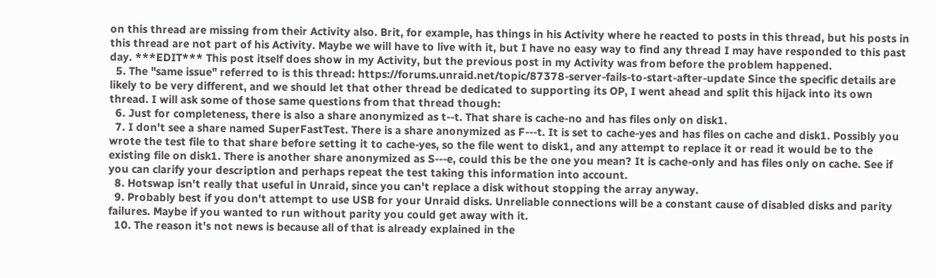on this thread are missing from their Activity also. Brit, for example, has things in his Activity where he reacted to posts in this thread, but his posts in this thread are not part of his Activity. Maybe we will have to live with it, but I have no easy way to find any thread I may have responded to this past day. ***EDIT*** This post itself does show in my Activity, but the previous post in my Activity was from before the problem happened.
  5. The "same issue" referred to is this thread: https://forums.unraid.net/topic/87378-server-fails-to-start-after-update Since the specific details are likely to be very different, and we should let that other thread be dedicated to supporting its OP, I went ahead and split this hijack into its own thread. I will ask some of those same questions from that thread though:
  6. Just for completeness, there is also a share anonymized as t--t. That share is cache-no and has files only on disk1.
  7. I don't see a share named SuperFastTest. There is a share anonymized as F---t. It is set to cache-yes and has files on cache and disk1. Possibly you wrote the test file to that share before setting it to cache-yes, so the file went to disk1, and any attempt to replace it or read it would be to the existing file on disk1. There is another share anonymized as S---e, could this be the one you mean? It is cache-only and has files only on cache. See if you can clarify your description and perhaps repeat the test taking this information into account.
  8. Hotswap isn't really that useful in Unraid, since you can't replace a disk without stopping the array anyway.
  9. Probably best if you don't attempt to use USB for your Unraid disks. Unreliable connections will be a constant cause of disabled disks and parity failures. Maybe if you wanted to run without parity you could get away with it.
  10. The reason it's not news is because all of that is already explained in the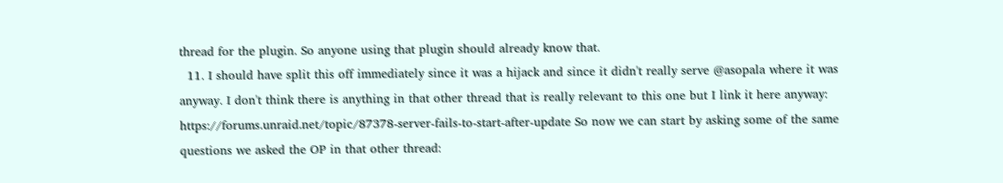thread for the plugin. So anyone using that plugin should already know that.
  11. I should have split this off immediately since it was a hijack and since it didn't really serve @asopala where it was anyway. I don't think there is anything in that other thread that is really relevant to this one but I link it here anyway: https://forums.unraid.net/topic/87378-server-fails-to-start-after-update So now we can start by asking some of the same questions we asked the OP in that other thread: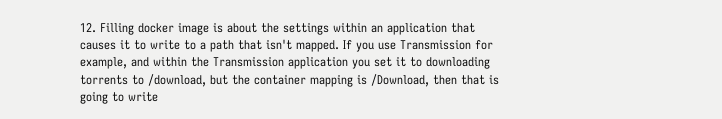12. Filling docker image is about the settings within an application that causes it to write to a path that isn't mapped. If you use Transmission for example, and within the Transmission application you set it to downloading torrents to /download, but the container mapping is /Download, then that is going to write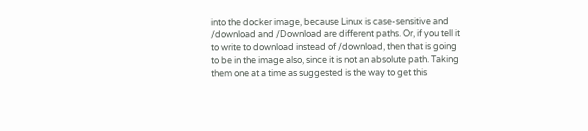into the docker image, because Linux is case-sensitive and /download and /Download are different paths. Or, if you tell it to write to download instead of /download, then that is going to be in the image also, since it is not an absolute path. Taking them one at a time as suggested is the way to get this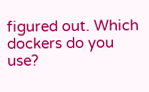figured out. Which dockers do you use?